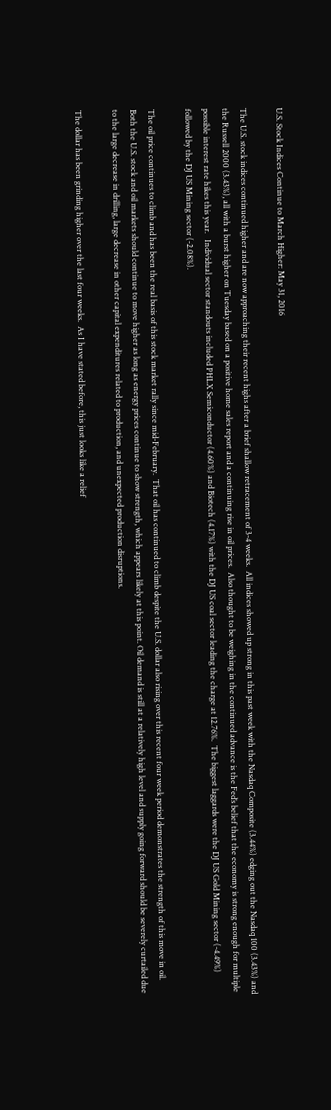U.S. Stock Indices Continue to March Higher: May 31, 2016

The U.S. stock indices continued higher and are now approaching their recent highs after a brief shallow retracement of 3-4 weeks.  All indices showed up strong in this past week with the Nasdaq Composite (3.44%) edging out the Nasdaq 100 (3.43%) and the Russell 2000 (3.43%), all with a burst higher on Tuesday based on a positive home sales report and a continuing rise in oil prices.  Also thought to be weighing in the continued advance is the Fed’s belief that the economy is strong enough for multiple possible interest rate hikes this year.   Individual sector standouts included PHLX Semiconductor (4.60%) and Biotech (4.17%) with the DJ US coal sector leading the charge at 12.76%.  The biggest laggards were the DJ US Gold Mining sector (-4.49%) followed by the DJ US Mining sector (-2.08%).

The oil price continues to climb and has been the real basis of this stock market rally since mid-February.  That oil has continued to climb despite the U.S. dollar also rising over this recent four week period demonstrates the strength of this move in oil.  Both the U.S. stock and oil markets should continue to move higher as long as energy prices continue to show strength, which appears likely at this point. Oil demand is still at a relatively high level and supply going forward should be severely curtailed due to the large decrease in drilling, large decrease in other capital expenditures related to production, and unexpected production disruptions.

The dollar has been grinding higher over the last four weeks.  As I have stated before, this just looks like a relief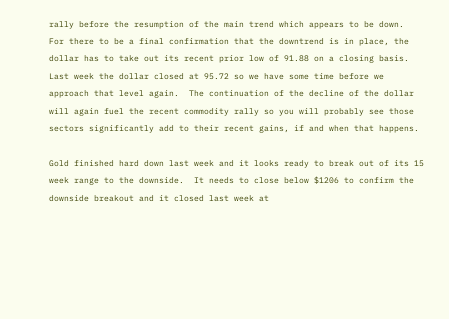rally before the resumption of the main trend which appears to be down.  For there to be a final confirmation that the downtrend is in place, the dollar has to take out its recent prior low of 91.88 on a closing basis.  Last week the dollar closed at 95.72 so we have some time before we approach that level again.  The continuation of the decline of the dollar will again fuel the recent commodity rally so you will probably see those sectors significantly add to their recent gains, if and when that happens.

Gold finished hard down last week and it looks ready to break out of its 15 week range to the downside.  It needs to close below $1206 to confirm the downside breakout and it closed last week at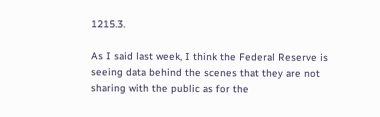1215.3.

As I said last week, I think the Federal Reserve is seeing data behind the scenes that they are not sharing with the public as for the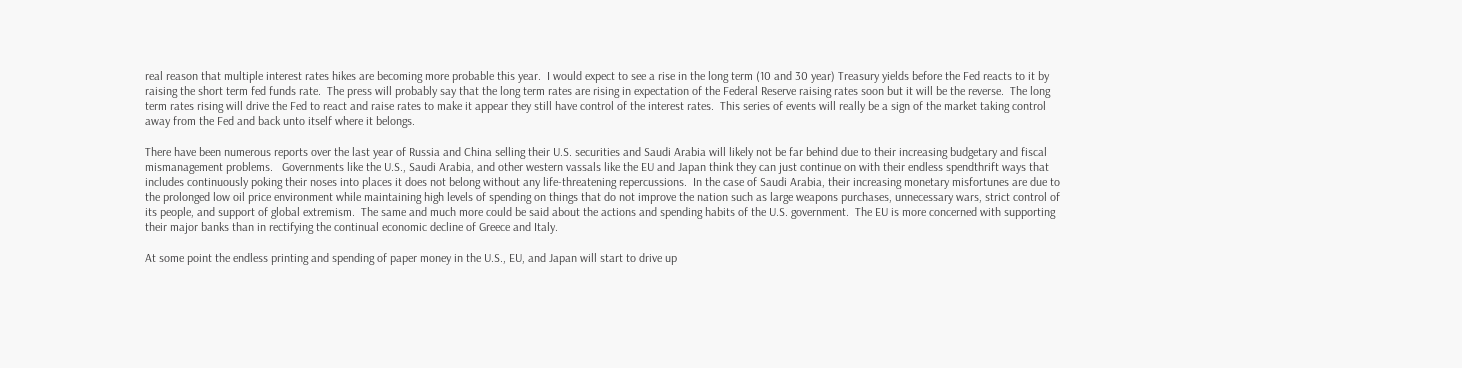real reason that multiple interest rates hikes are becoming more probable this year.  I would expect to see a rise in the long term (10 and 30 year) Treasury yields before the Fed reacts to it by raising the short term fed funds rate.  The press will probably say that the long term rates are rising in expectation of the Federal Reserve raising rates soon but it will be the reverse.  The long term rates rising will drive the Fed to react and raise rates to make it appear they still have control of the interest rates.  This series of events will really be a sign of the market taking control away from the Fed and back unto itself where it belongs.

There have been numerous reports over the last year of Russia and China selling their U.S. securities and Saudi Arabia will likely not be far behind due to their increasing budgetary and fiscal mismanagement problems.   Governments like the U.S., Saudi Arabia, and other western vassals like the EU and Japan think they can just continue on with their endless spendthrift ways that includes continuously poking their noses into places it does not belong without any life-threatening repercussions.  In the case of Saudi Arabia, their increasing monetary misfortunes are due to the prolonged low oil price environment while maintaining high levels of spending on things that do not improve the nation such as large weapons purchases, unnecessary wars, strict control of its people, and support of global extremism.  The same and much more could be said about the actions and spending habits of the U.S. government.  The EU is more concerned with supporting their major banks than in rectifying the continual economic decline of Greece and Italy.

At some point the endless printing and spending of paper money in the U.S., EU, and Japan will start to drive up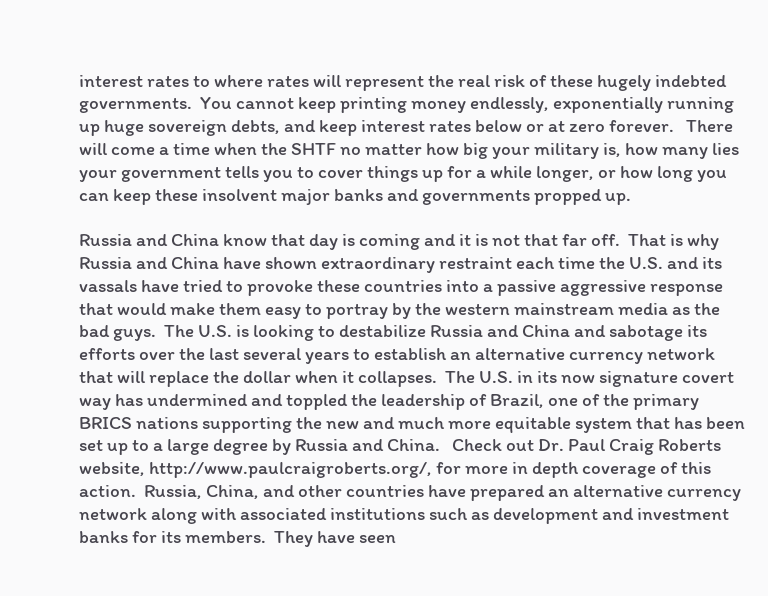interest rates to where rates will represent the real risk of these hugely indebted governments.  You cannot keep printing money endlessly, exponentially running up huge sovereign debts, and keep interest rates below or at zero forever.   There will come a time when the SHTF no matter how big your military is, how many lies your government tells you to cover things up for a while longer, or how long you can keep these insolvent major banks and governments propped up.

Russia and China know that day is coming and it is not that far off.  That is why Russia and China have shown extraordinary restraint each time the U.S. and its vassals have tried to provoke these countries into a passive aggressive response that would make them easy to portray by the western mainstream media as the bad guys.  The U.S. is looking to destabilize Russia and China and sabotage its efforts over the last several years to establish an alternative currency network that will replace the dollar when it collapses.  The U.S. in its now signature covert way has undermined and toppled the leadership of Brazil, one of the primary BRICS nations supporting the new and much more equitable system that has been set up to a large degree by Russia and China.   Check out Dr. Paul Craig Roberts website, http://www.paulcraigroberts.org/, for more in depth coverage of this action.  Russia, China, and other countries have prepared an alternative currency network along with associated institutions such as development and investment banks for its members.  They have seen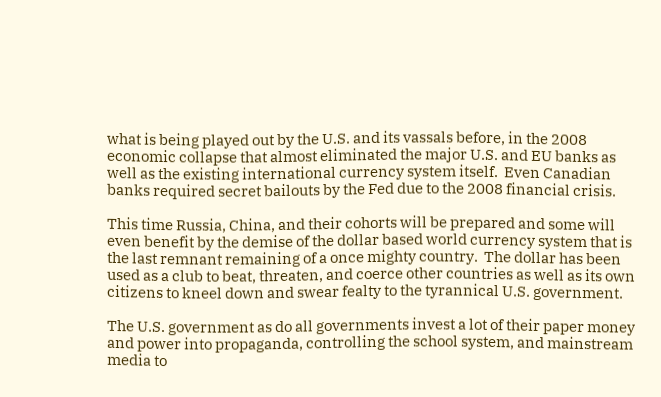what is being played out by the U.S. and its vassals before, in the 2008 economic collapse that almost eliminated the major U.S. and EU banks as well as the existing international currency system itself.  Even Canadian banks required secret bailouts by the Fed due to the 2008 financial crisis.

This time Russia, China, and their cohorts will be prepared and some will even benefit by the demise of the dollar based world currency system that is the last remnant remaining of a once mighty country.  The dollar has been used as a club to beat, threaten, and coerce other countries as well as its own citizens to kneel down and swear fealty to the tyrannical U.S. government.

The U.S. government as do all governments invest a lot of their paper money and power into propaganda, controlling the school system, and mainstream media to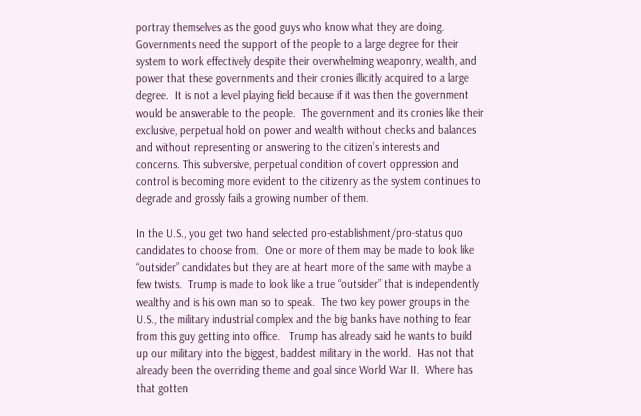portray themselves as the good guys who know what they are doing.   Governments need the support of the people to a large degree for their system to work effectively despite their overwhelming weaponry, wealth, and power that these governments and their cronies illicitly acquired to a large degree.  It is not a level playing field because if it was then the government would be answerable to the people.  The government and its cronies like their exclusive, perpetual hold on power and wealth without checks and balances and without representing or answering to the citizen’s interests and concerns. This subversive, perpetual condition of covert oppression and control is becoming more evident to the citizenry as the system continues to degrade and grossly fails a growing number of them.

In the U.S., you get two hand selected pro-establishment/pro-status quo candidates to choose from.  One or more of them may be made to look like “outsider” candidates but they are at heart more of the same with maybe a few twists.  Trump is made to look like a true “outsider” that is independently wealthy and is his own man so to speak.  The two key power groups in the U.S., the military industrial complex and the big banks have nothing to fear from this guy getting into office.   Trump has already said he wants to build up our military into the biggest, baddest military in the world.  Has not that already been the overriding theme and goal since World War II.  Where has that gotten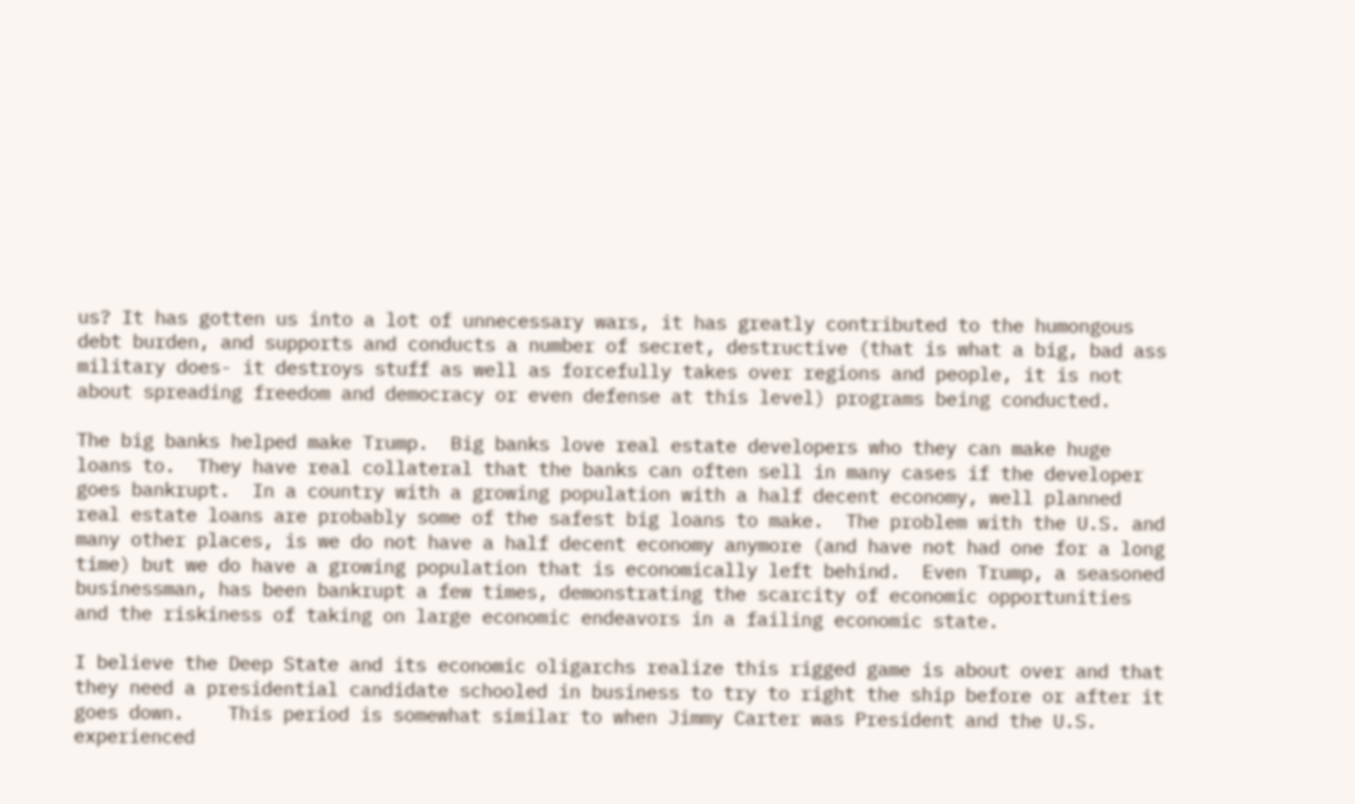us? It has gotten us into a lot of unnecessary wars, it has greatly contributed to the humongous debt burden, and supports and conducts a number of secret, destructive (that is what a big, bad ass military does- it destroys stuff as well as forcefully takes over regions and people, it is not about spreading freedom and democracy or even defense at this level) programs being conducted.

The big banks helped make Trump.  Big banks love real estate developers who they can make huge loans to.  They have real collateral that the banks can often sell in many cases if the developer goes bankrupt.  In a country with a growing population with a half decent economy, well planned real estate loans are probably some of the safest big loans to make.  The problem with the U.S. and many other places, is we do not have a half decent economy anymore (and have not had one for a long time) but we do have a growing population that is economically left behind.  Even Trump, a seasoned businessman, has been bankrupt a few times, demonstrating the scarcity of economic opportunities and the riskiness of taking on large economic endeavors in a failing economic state.

I believe the Deep State and its economic oligarchs realize this rigged game is about over and that they need a presidential candidate schooled in business to try to right the ship before or after it goes down.    This period is somewhat similar to when Jimmy Carter was President and the U.S. experienced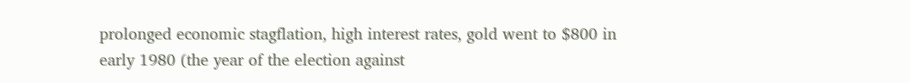prolonged economic stagflation, high interest rates, gold went to $800 in early 1980 (the year of the election against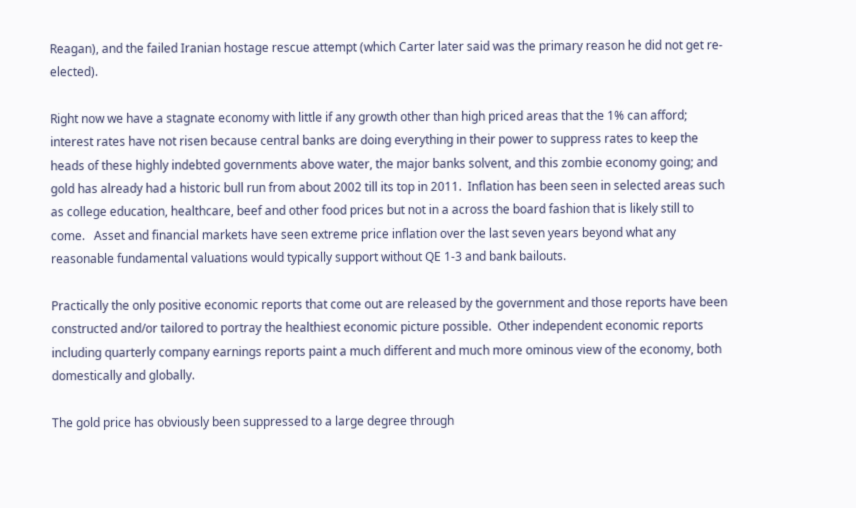Reagan), and the failed Iranian hostage rescue attempt (which Carter later said was the primary reason he did not get re-elected).

Right now we have a stagnate economy with little if any growth other than high priced areas that the 1% can afford; interest rates have not risen because central banks are doing everything in their power to suppress rates to keep the heads of these highly indebted governments above water, the major banks solvent, and this zombie economy going; and gold has already had a historic bull run from about 2002 till its top in 2011.  Inflation has been seen in selected areas such as college education, healthcare, beef and other food prices but not in a across the board fashion that is likely still to come.   Asset and financial markets have seen extreme price inflation over the last seven years beyond what any reasonable fundamental valuations would typically support without QE 1-3 and bank bailouts.

Practically the only positive economic reports that come out are released by the government and those reports have been constructed and/or tailored to portray the healthiest economic picture possible.  Other independent economic reports including quarterly company earnings reports paint a much different and much more ominous view of the economy, both domestically and globally.

The gold price has obviously been suppressed to a large degree through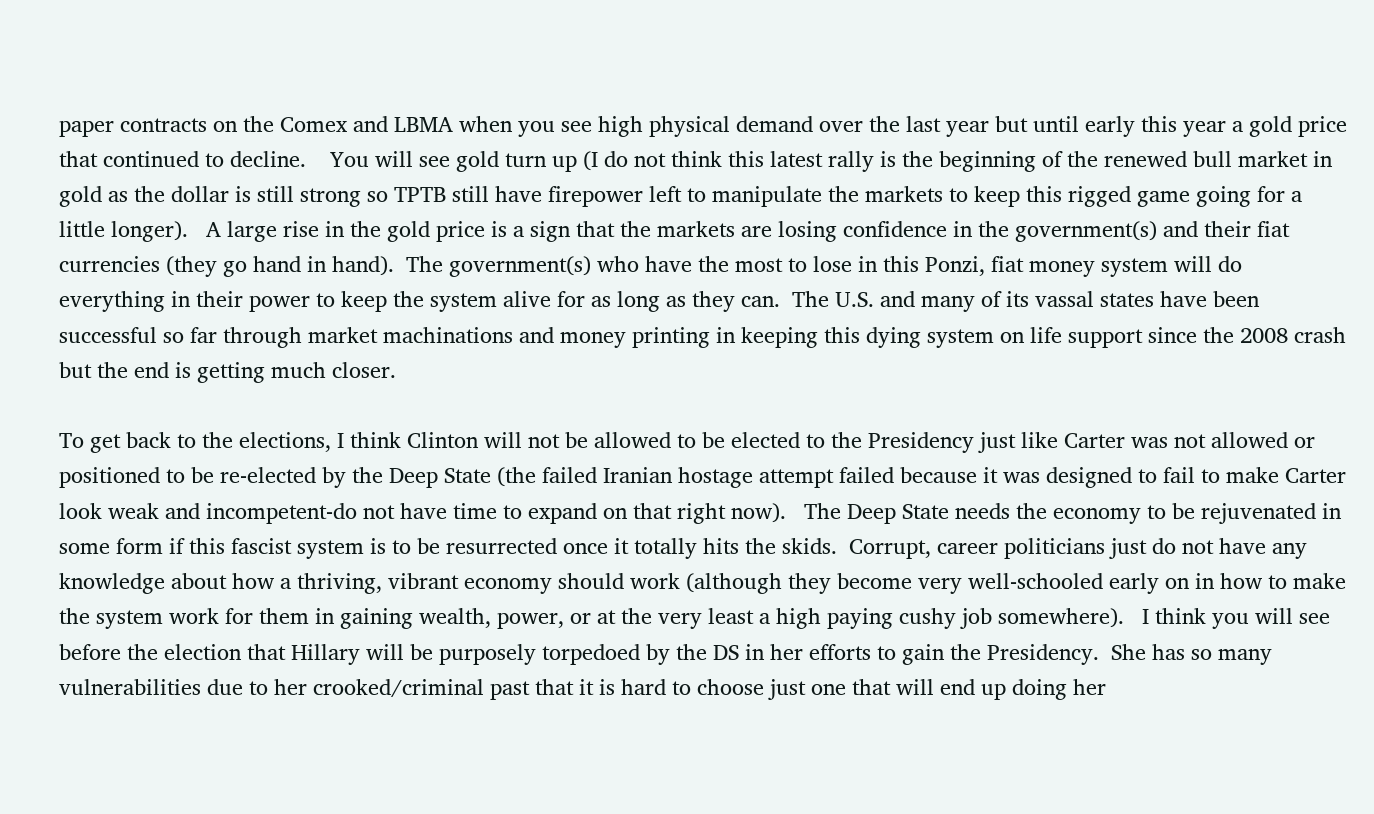paper contracts on the Comex and LBMA when you see high physical demand over the last year but until early this year a gold price that continued to decline.    You will see gold turn up (I do not think this latest rally is the beginning of the renewed bull market in gold as the dollar is still strong so TPTB still have firepower left to manipulate the markets to keep this rigged game going for a little longer).   A large rise in the gold price is a sign that the markets are losing confidence in the government(s) and their fiat currencies (they go hand in hand).  The government(s) who have the most to lose in this Ponzi, fiat money system will do everything in their power to keep the system alive for as long as they can.  The U.S. and many of its vassal states have been successful so far through market machinations and money printing in keeping this dying system on life support since the 2008 crash but the end is getting much closer.

To get back to the elections, I think Clinton will not be allowed to be elected to the Presidency just like Carter was not allowed or positioned to be re-elected by the Deep State (the failed Iranian hostage attempt failed because it was designed to fail to make Carter look weak and incompetent-do not have time to expand on that right now).   The Deep State needs the economy to be rejuvenated in some form if this fascist system is to be resurrected once it totally hits the skids.  Corrupt, career politicians just do not have any knowledge about how a thriving, vibrant economy should work (although they become very well-schooled early on in how to make the system work for them in gaining wealth, power, or at the very least a high paying cushy job somewhere).   I think you will see before the election that Hillary will be purposely torpedoed by the DS in her efforts to gain the Presidency.  She has so many vulnerabilities due to her crooked/criminal past that it is hard to choose just one that will end up doing her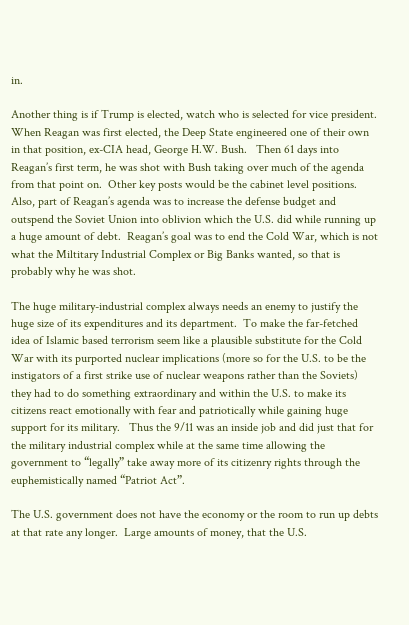in.

Another thing is if Trump is elected, watch who is selected for vice president.  When Reagan was first elected, the Deep State engineered one of their own in that position, ex-CIA head, George H.W. Bush.   Then 61 days into Reagan’s first term, he was shot with Bush taking over much of the agenda from that point on.  Other key posts would be the cabinet level positions.  Also, part of Reagan’s agenda was to increase the defense budget and outspend the Soviet Union into oblivion which the U.S. did while running up a huge amount of debt.  Reagan’s goal was to end the Cold War, which is not what the Miltitary Industrial Complex or Big Banks wanted, so that is probably why he was shot.

The huge military-industrial complex always needs an enemy to justify the huge size of its expenditures and its department.  To make the far-fetched idea of Islamic based terrorism seem like a plausible substitute for the Cold War with its purported nuclear implications (more so for the U.S. to be the instigators of a first strike use of nuclear weapons rather than the Soviets) they had to do something extraordinary and within the U.S. to make its citizens react emotionally with fear and patriotically while gaining huge support for its military.   Thus the 9/11 was an inside job and did just that for the military industrial complex while at the same time allowing the government to “legally” take away more of its citizenry rights through the euphemistically named “Patriot Act”.

The U.S. government does not have the economy or the room to run up debts at that rate any longer.  Large amounts of money, that the U.S.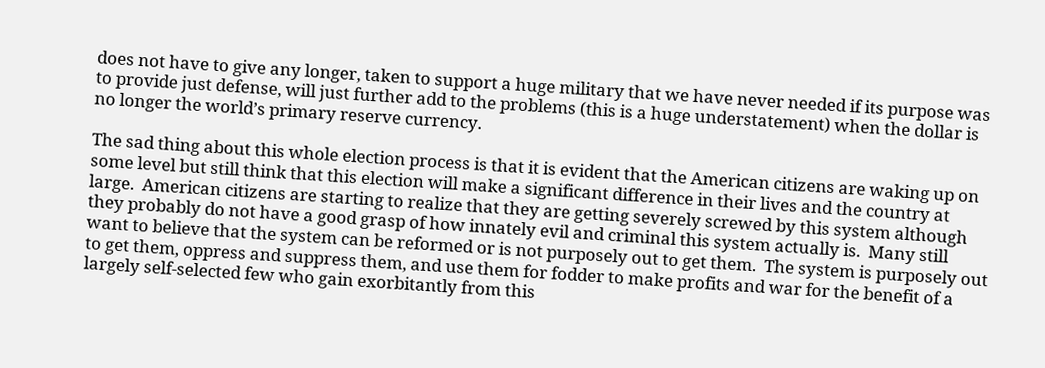does not have to give any longer, taken to support a huge military that we have never needed if its purpose was to provide just defense, will just further add to the problems (this is a huge understatement) when the dollar is no longer the world’s primary reserve currency.

The sad thing about this whole election process is that it is evident that the American citizens are waking up on some level but still think that this election will make a significant difference in their lives and the country at large.  American citizens are starting to realize that they are getting severely screwed by this system although they probably do not have a good grasp of how innately evil and criminal this system actually is.  Many still want to believe that the system can be reformed or is not purposely out to get them.  The system is purposely out to get them, oppress and suppress them, and use them for fodder to make profits and war for the benefit of a largely self-selected few who gain exorbitantly from this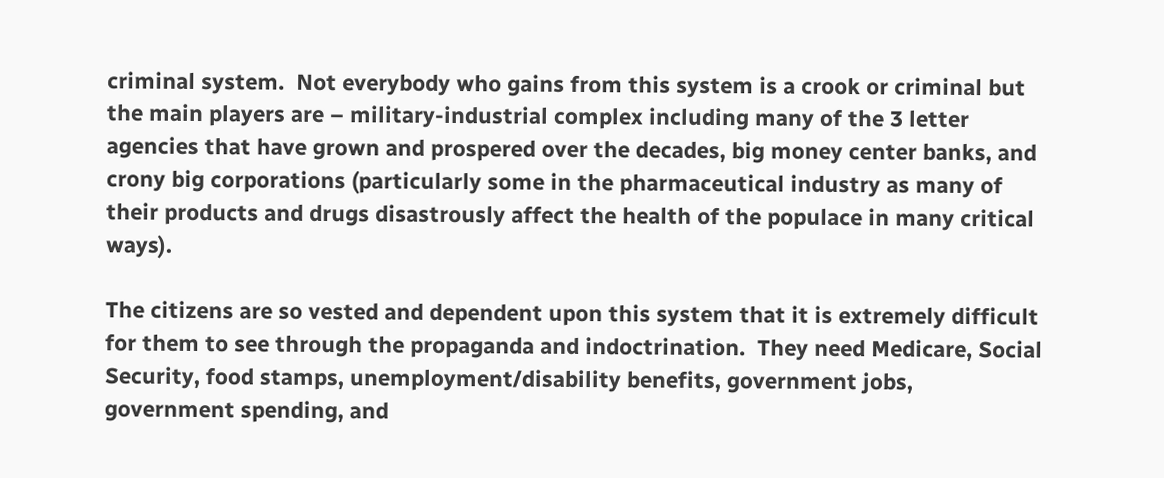criminal system.  Not everybody who gains from this system is a crook or criminal but the main players are – military-industrial complex including many of the 3 letter agencies that have grown and prospered over the decades, big money center banks, and crony big corporations (particularly some in the pharmaceutical industry as many of their products and drugs disastrously affect the health of the populace in many critical ways).

The citizens are so vested and dependent upon this system that it is extremely difficult for them to see through the propaganda and indoctrination.  They need Medicare, Social Security, food stamps, unemployment/disability benefits, government jobs, government spending, and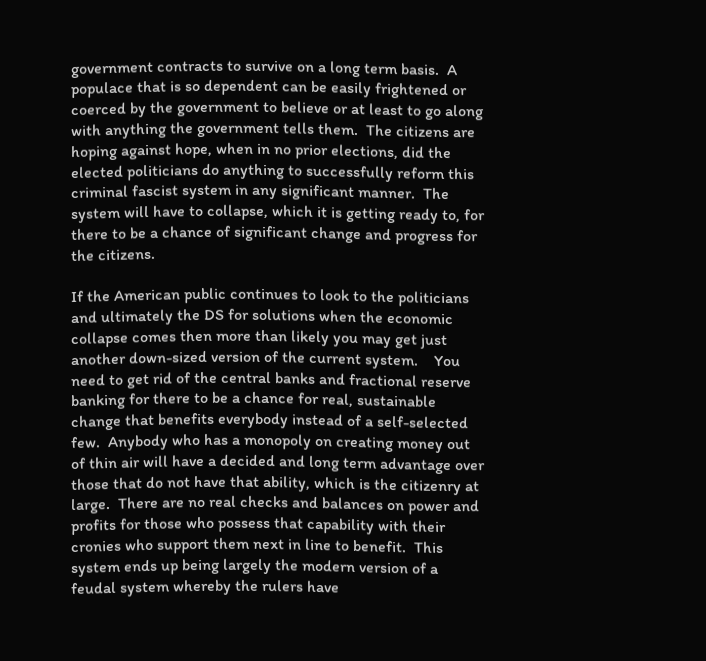government contracts to survive on a long term basis.  A populace that is so dependent can be easily frightened or coerced by the government to believe or at least to go along with anything the government tells them.  The citizens are hoping against hope, when in no prior elections, did the elected politicians do anything to successfully reform this criminal fascist system in any significant manner.  The system will have to collapse, which it is getting ready to, for there to be a chance of significant change and progress for the citizens.

If the American public continues to look to the politicians and ultimately the DS for solutions when the economic collapse comes then more than likely you may get just another down-sized version of the current system.    You need to get rid of the central banks and fractional reserve banking for there to be a chance for real, sustainable change that benefits everybody instead of a self-selected few.  Anybody who has a monopoly on creating money out of thin air will have a decided and long term advantage over those that do not have that ability, which is the citizenry at large.  There are no real checks and balances on power and profits for those who possess that capability with their cronies who support them next in line to benefit.  This system ends up being largely the modern version of a feudal system whereby the rulers have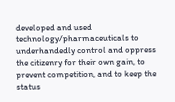developed and used technology/pharmaceuticals to underhandedly control and oppress the citizenry for their own gain, to prevent competition, and to keep the status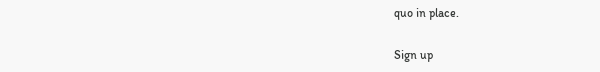quo in place.

Sign up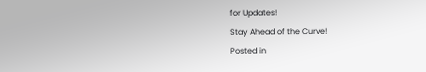for Updates!
Stay Ahead of the Curve!
Posted in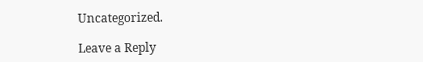Uncategorized.

Leave a Reply